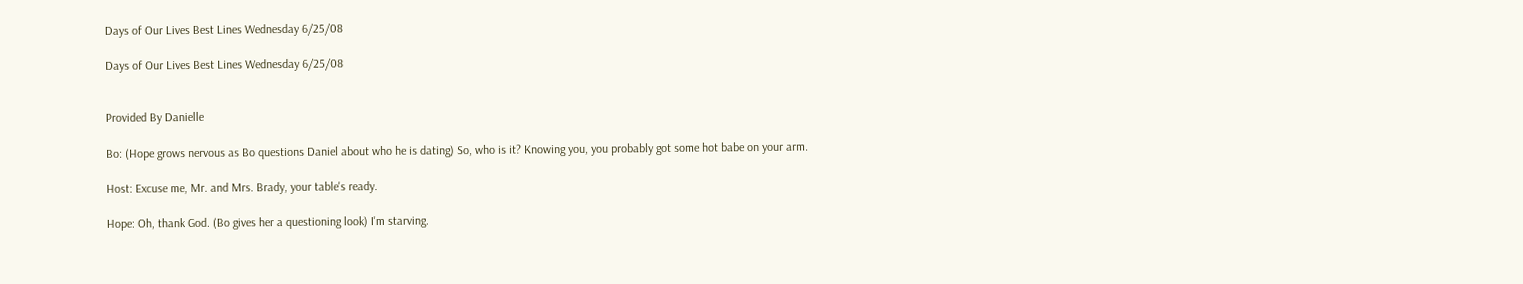Days of Our Lives Best Lines Wednesday 6/25/08

Days of Our Lives Best Lines Wednesday 6/25/08


Provided By Danielle

Bo: (Hope grows nervous as Bo questions Daniel about who he is dating) So, who is it? Knowing you, you probably got some hot babe on your arm.

Host: Excuse me, Mr. and Mrs. Brady, your table's ready.

Hope: Oh, thank God. (Bo gives her a questioning look) I'm starving.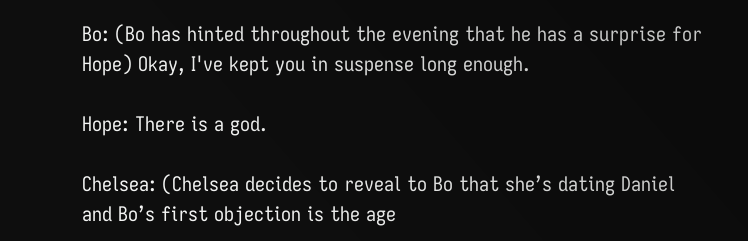Bo: (Bo has hinted throughout the evening that he has a surprise for Hope) Okay, I've kept you in suspense long enough.

Hope: There is a god.

Chelsea: (Chelsea decides to reveal to Bo that she’s dating Daniel and Bo’s first objection is the age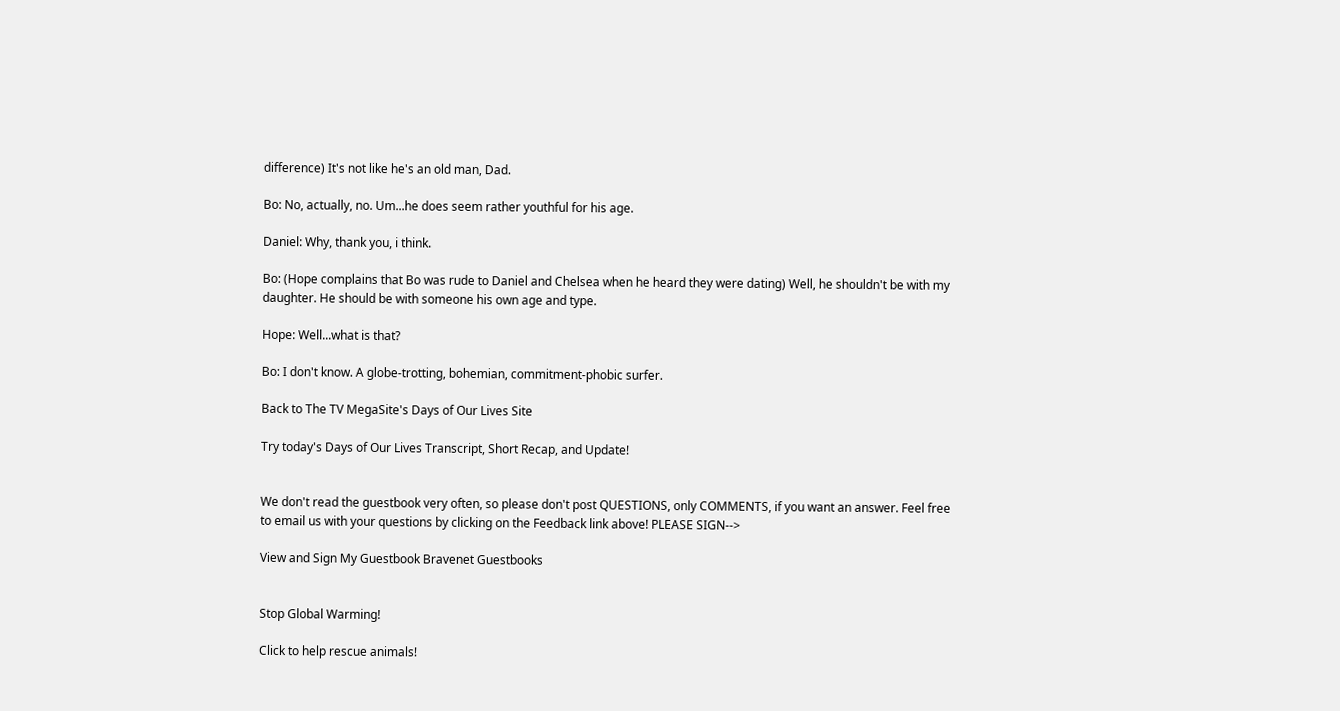difference) It's not like he's an old man, Dad.

Bo: No, actually, no. Um...he does seem rather youthful for his age.

Daniel: Why, thank you, i think.

Bo: (Hope complains that Bo was rude to Daniel and Chelsea when he heard they were dating) Well, he shouldn't be with my daughter. He should be with someone his own age and type.

Hope: Well...what is that?

Bo: I don't know. A globe-trotting, bohemian, commitment-phobic surfer.

Back to The TV MegaSite's Days of Our Lives Site

Try today's Days of Our Lives Transcript, Short Recap, and Update!


We don't read the guestbook very often, so please don't post QUESTIONS, only COMMENTS, if you want an answer. Feel free to email us with your questions by clicking on the Feedback link above! PLEASE SIGN-->

View and Sign My Guestbook Bravenet Guestbooks


Stop Global Warming!

Click to help rescue animals!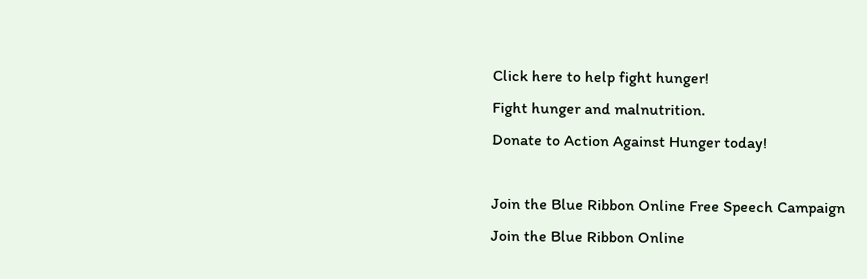Click here to help fight hunger!
Fight hunger and malnutrition.
Donate to Action Against Hunger today!

Join the Blue Ribbon Online Free Speech Campaign
Join the Blue Ribbon Online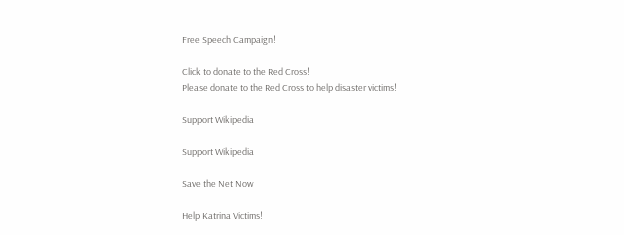Free Speech Campaign!

Click to donate to the Red Cross!
Please donate to the Red Cross to help disaster victims!

Support Wikipedia

Support Wikipedia

Save the Net Now

Help Katrina Victims!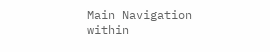Main Navigation within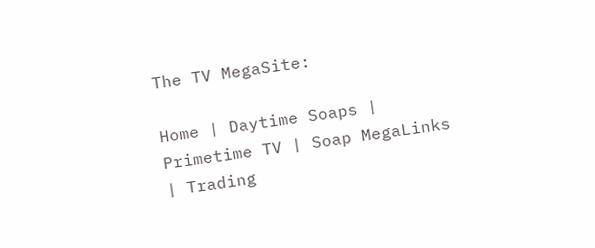The TV MegaSite:

Home | Daytime Soaps | Primetime TV | Soap MegaLinks | Trading